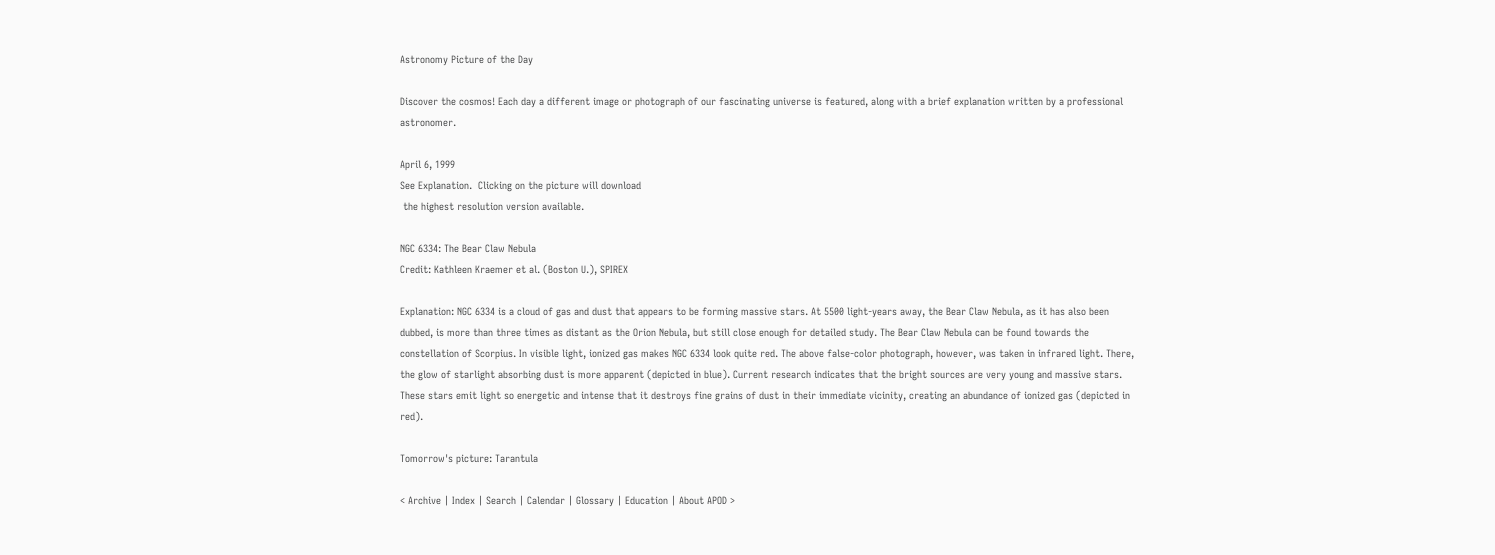Astronomy Picture of the Day

Discover the cosmos! Each day a different image or photograph of our fascinating universe is featured, along with a brief explanation written by a professional astronomer.

April 6, 1999
See Explanation.  Clicking on the picture will download
 the highest resolution version available.

NGC 6334: The Bear Claw Nebula
Credit: Kathleen Kraemer et al. (Boston U.), SPIREX

Explanation: NGC 6334 is a cloud of gas and dust that appears to be forming massive stars. At 5500 light-years away, the Bear Claw Nebula, as it has also been dubbed, is more than three times as distant as the Orion Nebula, but still close enough for detailed study. The Bear Claw Nebula can be found towards the constellation of Scorpius. In visible light, ionized gas makes NGC 6334 look quite red. The above false-color photograph, however, was taken in infrared light. There, the glow of starlight absorbing dust is more apparent (depicted in blue). Current research indicates that the bright sources are very young and massive stars. These stars emit light so energetic and intense that it destroys fine grains of dust in their immediate vicinity, creating an abundance of ionized gas (depicted in red).

Tomorrow's picture: Tarantula

< Archive | Index | Search | Calendar | Glossary | Education | About APOD >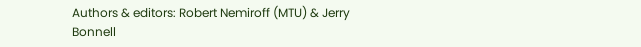Authors & editors: Robert Nemiroff (MTU) & Jerry Bonnell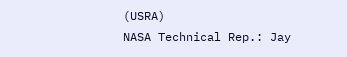(USRA)
NASA Technical Rep.: Jay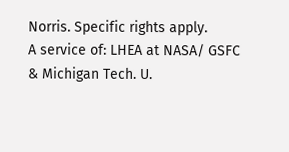Norris. Specific rights apply.
A service of: LHEA at NASA/ GSFC
& Michigan Tech. U.